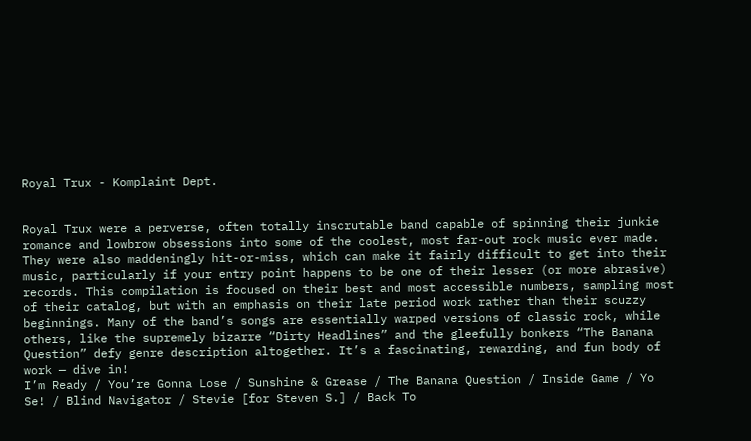Royal Trux - Komplaint Dept.


Royal Trux were a perverse, often totally inscrutable band capable of spinning their junkie romance and lowbrow obsessions into some of the coolest, most far-out rock music ever made. They were also maddeningly hit-or-miss, which can make it fairly difficult to get into their music, particularly if your entry point happens to be one of their lesser (or more abrasive) records. This compilation is focused on their best and most accessible numbers, sampling most of their catalog, but with an emphasis on their late period work rather than their scuzzy beginnings. Many of the band’s songs are essentially warped versions of classic rock, while others, like the supremely bizarre “Dirty Headlines” and the gleefully bonkers “The Banana Question” defy genre description altogether. It’s a fascinating, rewarding, and fun body of work — dive in!
I’m Ready / You’re Gonna Lose / Sunshine & Grease / The Banana Question / Inside Game / Yo Se! / Blind Navigator / Stevie [for Steven S.] / Back To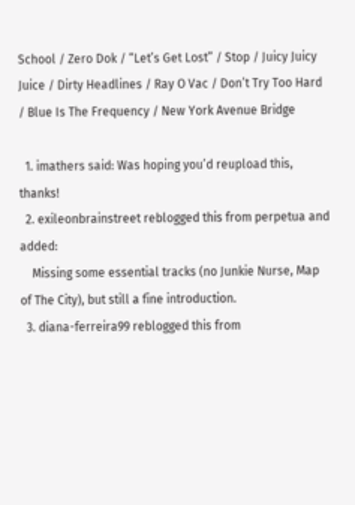School / Zero Dok / “Let’s Get Lost” / Stop / Juicy Juicy Juice / Dirty Headlines / Ray O Vac / Don’t Try Too Hard / Blue Is The Frequency / New York Avenue Bridge

  1. imathers said: Was hoping you’d reupload this, thanks!
  2. exileonbrainstreet reblogged this from perpetua and added:
    Missing some essential tracks (no Junkie Nurse, Map of The City), but still a fine introduction.
  3. diana-ferreira99 reblogged this from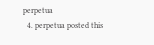perpetua
  4. perpetua posted this